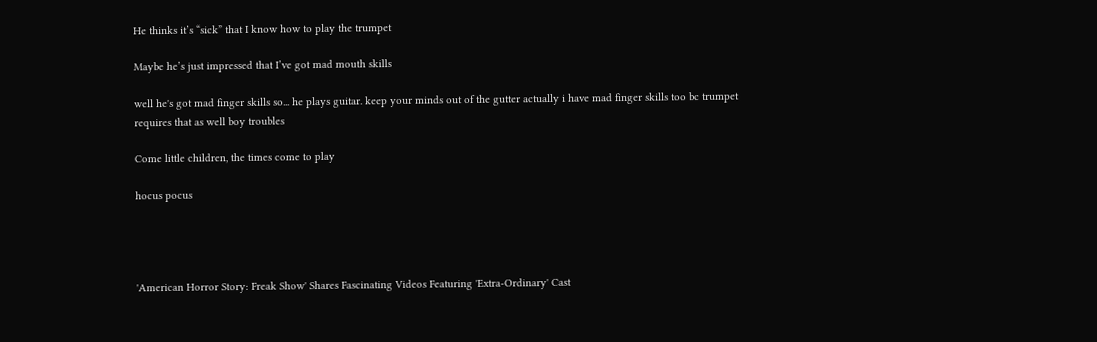He thinks it’s “sick” that I know how to play the trumpet

Maybe he’s just impressed that I’ve got mad mouth skills

well he's got mad finger skills so... he plays guitar. keep your minds out of the gutter actually i have mad finger skills too bc trumpet requires that as well boy troubles

Come little children, the times come to play

hocus pocus




'American Horror Story: Freak Show' Shares Fascinating Videos Featuring 'Extra-Ordinary' Cast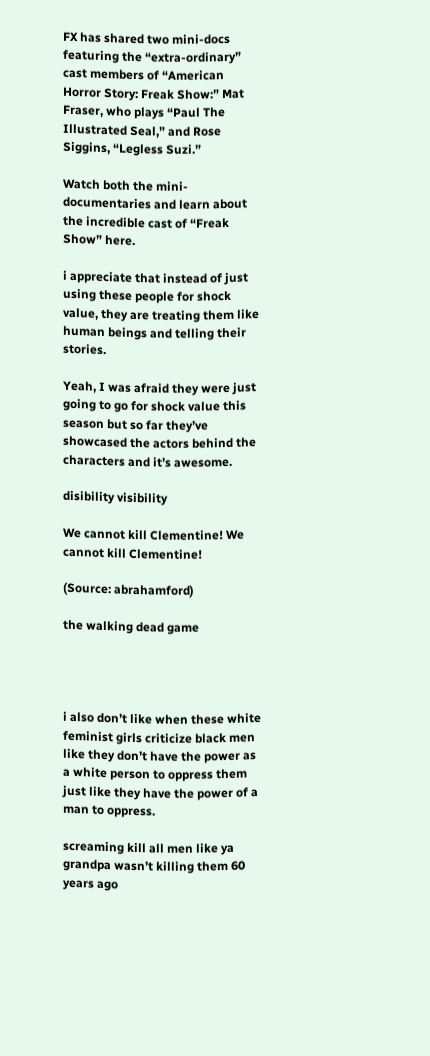FX has shared two mini-docs featuring the “extra-ordinary” cast members of “American Horror Story: Freak Show:” Mat Fraser, who plays “Paul The Illustrated Seal,” and Rose Siggins, “Legless Suzi.”

Watch both the mini-documentaries and learn about the incredible cast of “Freak Show” here.

i appreciate that instead of just using these people for shock value, they are treating them like human beings and telling their stories.

Yeah, I was afraid they were just going to go for shock value this season but so far they’ve showcased the actors behind the characters and it’s awesome.

disibility visibility

We cannot kill Clementine! We cannot kill Clementine!

(Source: abrahamford)

the walking dead game




i also don’t like when these white feminist girls criticize black men like they don’t have the power as a white person to oppress them just like they have the power of a man to oppress.

screaming kill all men like ya grandpa wasn’t killing them 60 years ago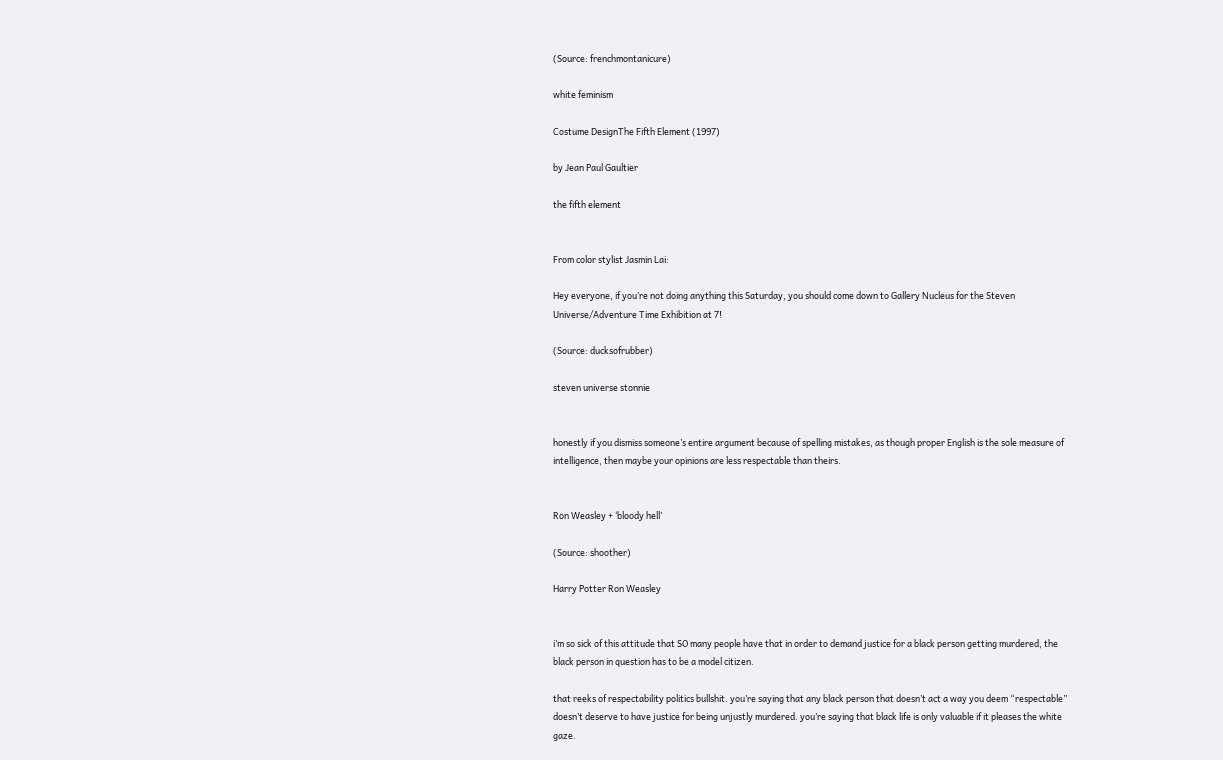(Source: frenchmontanicure)

white feminism

Costume DesignThe Fifth Element (1997)

by Jean Paul Gaultier

the fifth element


From color stylist Jasmin Lai:

Hey everyone, if you’re not doing anything this Saturday, you should come down to Gallery Nucleus for the Steven Universe/Adventure Time Exhibition at 7!

(Source: ducksofrubber)

steven universe stonnie


honestly if you dismiss someone’s entire argument because of spelling mistakes, as though proper English is the sole measure of intelligence, then maybe your opinions are less respectable than theirs.


Ron Weasley + ‘bloody hell’

(Source: shoother)

Harry Potter Ron Weasley


i’m so sick of this attitude that SO many people have that in order to demand justice for a black person getting murdered, the black person in question has to be a model citizen.

that reeks of respectability politics bullshit. you’re saying that any black person that doesn’t act a way you deem “respectable” doesn’t deserve to have justice for being unjustly murdered. you’re saying that black life is only valuable if it pleases the white gaze.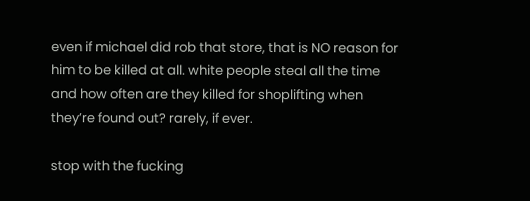even if michael did rob that store, that is NO reason for him to be killed at all. white people steal all the time and how often are they killed for shoplifting when they’re found out? rarely, if ever.

stop with the fucking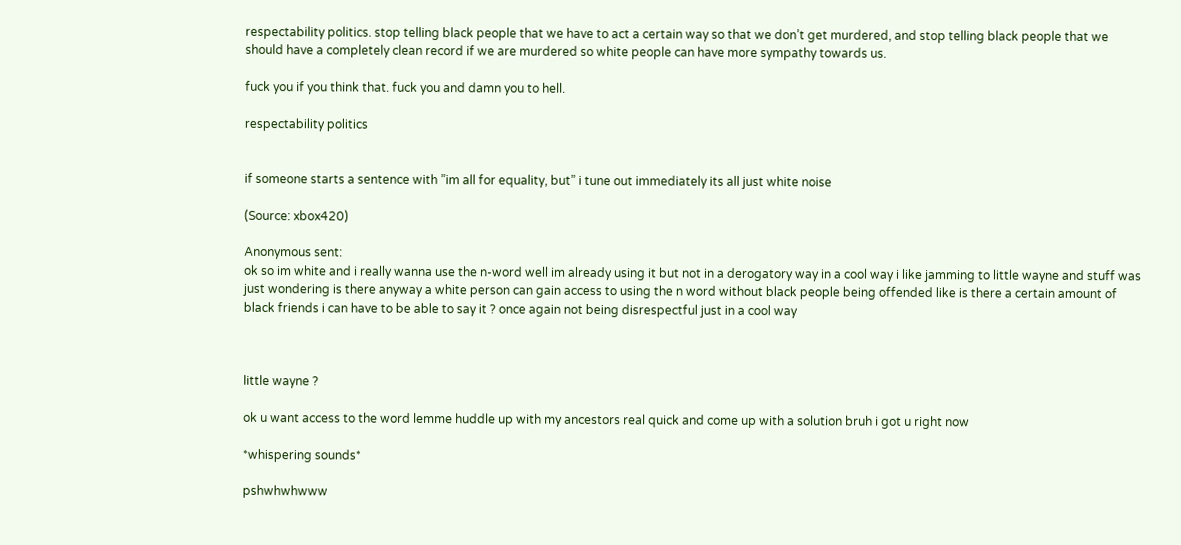respectability politics. stop telling black people that we have to act a certain way so that we don’t get murdered, and stop telling black people that we should have a completely clean record if we are murdered so white people can have more sympathy towards us.

fuck you if you think that. fuck you and damn you to hell.

respectability politics


if someone starts a sentence with ”im all for equality, but” i tune out immediately its all just white noise

(Source: xbox420)

Anonymous sent:
ok so im white and i really wanna use the n-word well im already using it but not in a derogatory way in a cool way i like jamming to little wayne and stuff was just wondering is there anyway a white person can gain access to using the n word without black people being offended like is there a certain amount of black friends i can have to be able to say it ? once again not being disrespectful just in a cool way



little wayne ?

ok u want access to the word lemme huddle up with my ancestors real quick and come up with a solution bruh i got u right now

*whispering sounds*

pshwhwhwww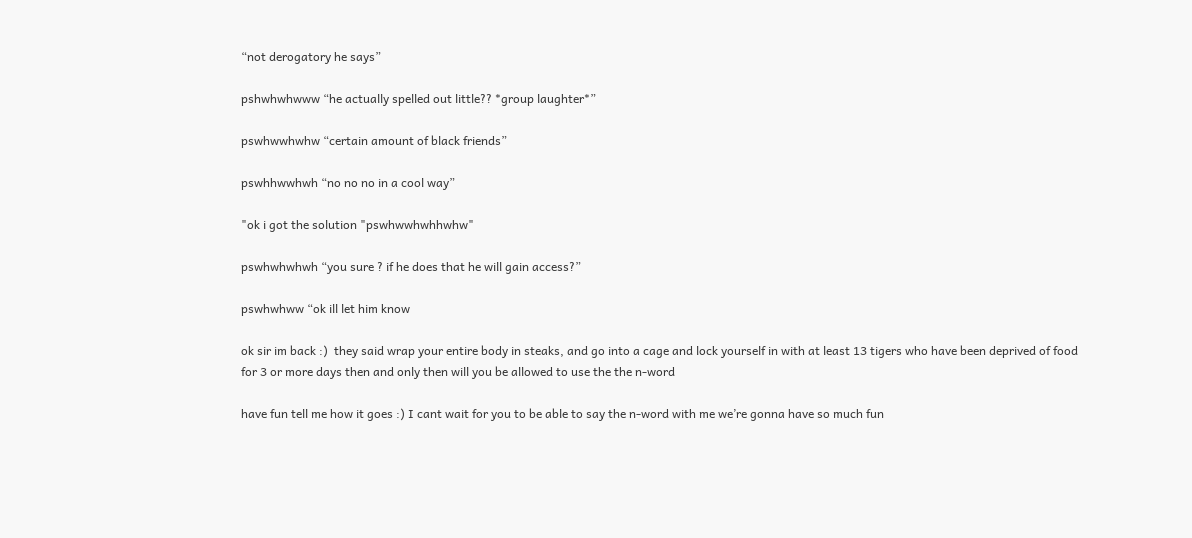“not derogatory he says”

pshwhwhwww “he actually spelled out little?? *group laughter*”

pswhwwhwhw “certain amount of black friends”

pswhhwwhwh “no no no in a cool way”

"ok i got the solution "pswhwwhwhhwhw"

pswhwhwhwh “you sure ? if he does that he will gain access?”

pswhwhww “ok ill let him know

ok sir im back :)  they said wrap your entire body in steaks, and go into a cage and lock yourself in with at least 13 tigers who have been deprived of food for 3 or more days then and only then will you be allowed to use the the n-word

have fun tell me how it goes :) I cant wait for you to be able to say the n-word with me we’re gonna have so much fun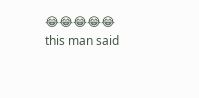😂😂😂😂😂 this man said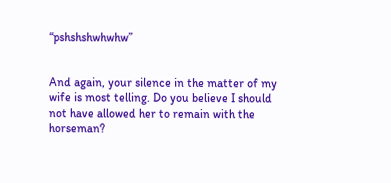“pshshshwhwhw”


And again, your silence in the matter of my wife is most telling. Do you believe I should not have allowed her to remain with the horseman?